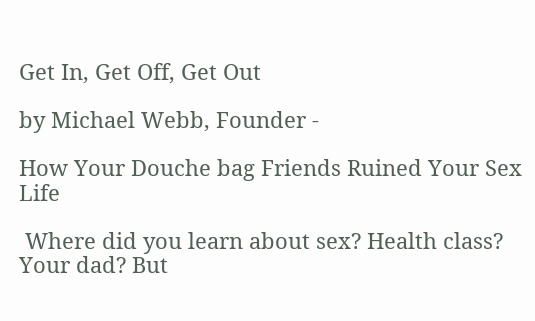Get In, Get Off, Get Out

by Michael Webb, Founder -

How Your Douche bag Friends Ruined Your Sex Life

 Where did you learn about sex? Health class? Your dad? But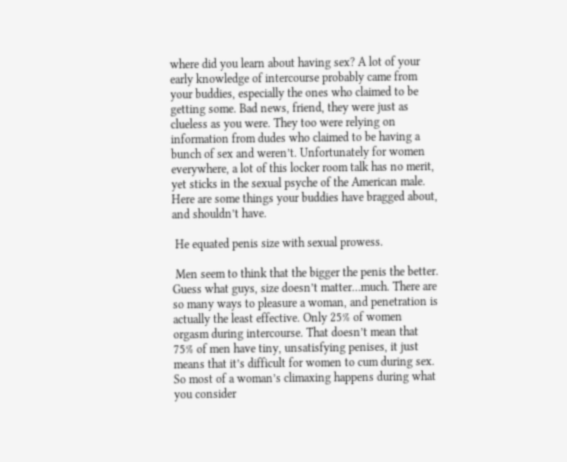where did you learn about having sex? A lot of your early knowledge of intercourse probably came from your buddies, especially the ones who claimed to be getting some. Bad news, friend, they were just as clueless as you were. They too were relying on information from dudes who claimed to be having a bunch of sex and weren’t. Unfortunately for women everywhere, a lot of this locker room talk has no merit, yet sticks in the sexual psyche of the American male. Here are some things your buddies have bragged about, and shouldn’t have.

 He equated penis size with sexual prowess.

 Men seem to think that the bigger the penis the better. Guess what guys, size doesn’t matter…much. There are so many ways to pleasure a woman, and penetration is actually the least effective. Only 25% of women orgasm during intercourse. That doesn’t mean that 75% of men have tiny, unsatisfying penises, it just means that it’s difficult for women to cum during sex. So most of a woman’s climaxing happens during what you consider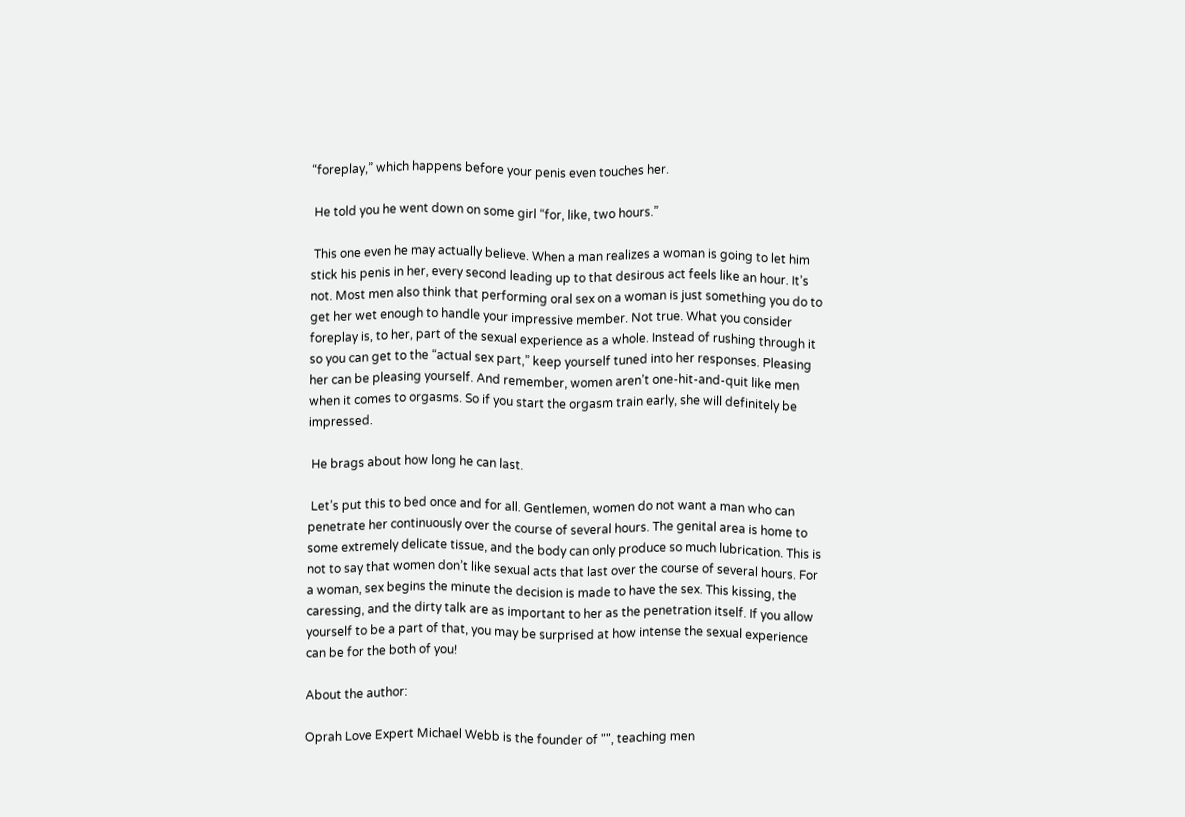“foreplay,” which happens before your penis even touches her.

 He told you he went down on some girl “for, like, two hours.”

 This one even he may actually believe. When a man realizes a woman is going to let him stick his penis in her, every second leading up to that desirous act feels like an hour. It’s not. Most men also think that performing oral sex on a woman is just something you do to get her wet enough to handle your impressive member. Not true. What you consider foreplay is, to her, part of the sexual experience as a whole. Instead of rushing through it so you can get to the “actual sex part,” keep yourself tuned into her responses. Pleasing her can be pleasing yourself. And remember, women aren’t one-hit-and-quit like men when it comes to orgasms. So if you start the orgasm train early, she will definitely be impressed.

 He brags about how long he can last.

 Let’s put this to bed once and for all. Gentlemen, women do not want a man who can penetrate her continuously over the course of several hours. The genital area is home to some extremely delicate tissue, and the body can only produce so much lubrication. This is not to say that women don’t like sexual acts that last over the course of several hours. For a woman, sex begins the minute the decision is made to have the sex. This kissing, the caressing, and the dirty talk are as important to her as the penetration itself. If you allow yourself to be a part of that, you may be surprised at how intense the sexual experience can be for the both of you!

About the author:

Oprah Love Expert Michael Webb is the founder of "", teaching men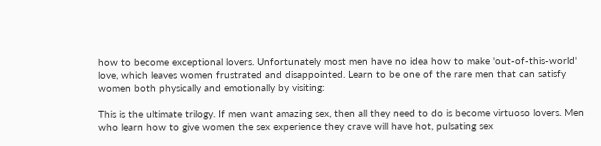how to become exceptional lovers. Unfortunately most men have no idea how to make 'out-of-this-world' love, which leaves women frustrated and disappointed. Learn to be one of the rare men that can satisfy women both physically and emotionally by visiting:

This is the ultimate trilogy. If men want amazing sex, then all they need to do is become virtuoso lovers. Men who learn how to give women the sex experience they crave will have hot, pulsating sex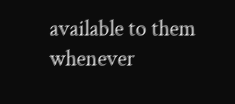available to them whenever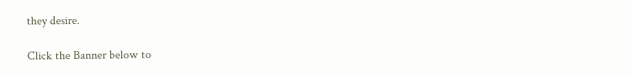they desire.

Click the Banner below to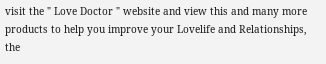visit the " Love Doctor " website and view this and many more products to help you improve your Lovelife and Relationships, the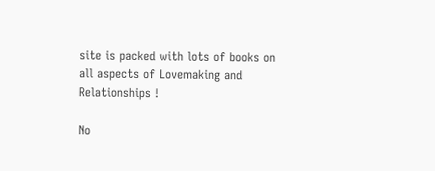site is packed with lots of books on all aspects of Lovemaking and Relationships !

No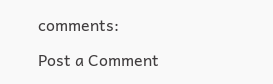comments:

Post a Comment